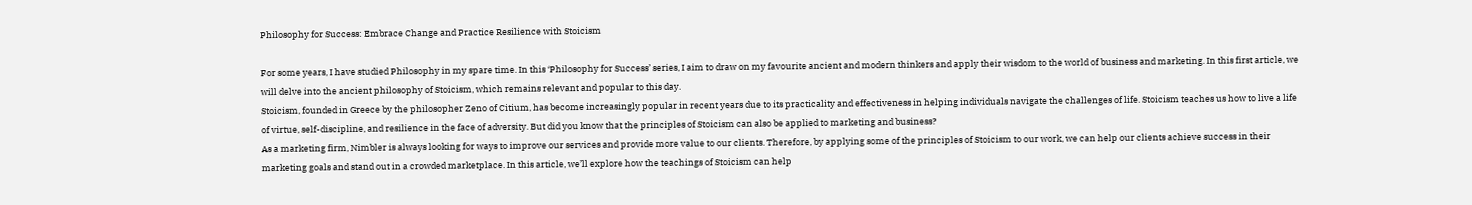Philosophy for Success: Embrace Change and Practice Resilience with Stoicism

For some years, I have studied Philosophy in my spare time. In this ‘Philosophy for Success’ series, I aim to draw on my favourite ancient and modern thinkers and apply their wisdom to the world of business and marketing. In this first article, we will delve into the ancient philosophy of Stoicism, which remains relevant and popular to this day.
Stoicism, founded in Greece by the philosopher Zeno of Citium, has become increasingly popular in recent years due to its practicality and effectiveness in helping individuals navigate the challenges of life. Stoicism teaches us how to live a life of virtue, self-discipline, and resilience in the face of adversity. But did you know that the principles of Stoicism can also be applied to marketing and business?
As a marketing firm, Nimbler is always looking for ways to improve our services and provide more value to our clients. Therefore, by applying some of the principles of Stoicism to our work, we can help our clients achieve success in their marketing goals and stand out in a crowded marketplace. In this article, we’ll explore how the teachings of Stoicism can help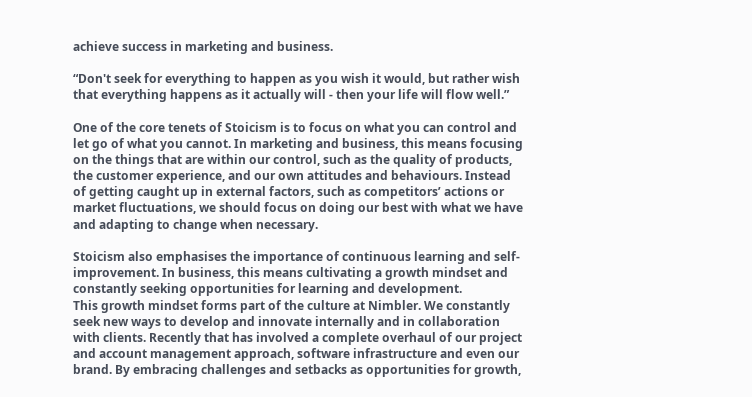achieve success in marketing and business.

“Don't seek for everything to happen as you wish it would, but rather wish that everything happens as it actually will - then your life will flow well.”

One of the core tenets of Stoicism is to focus on what you can control and let go of what you cannot. In marketing and business, this means focusing on the things that are within our control, such as the quality of products, the customer experience, and our own attitudes and behaviours. Instead of getting caught up in external factors, such as competitors’ actions or market fluctuations, we should focus on doing our best with what we have and adapting to change when necessary.

Stoicism also emphasises the importance of continuous learning and self-improvement. In business, this means cultivating a growth mindset and constantly seeking opportunities for learning and development.
This growth mindset forms part of the culture at Nimbler. We constantly seek new ways to develop and innovate internally and in collaboration with clients. Recently that has involved a complete overhaul of our project and account management approach, software infrastructure and even our brand. By embracing challenges and setbacks as opportunities for growth,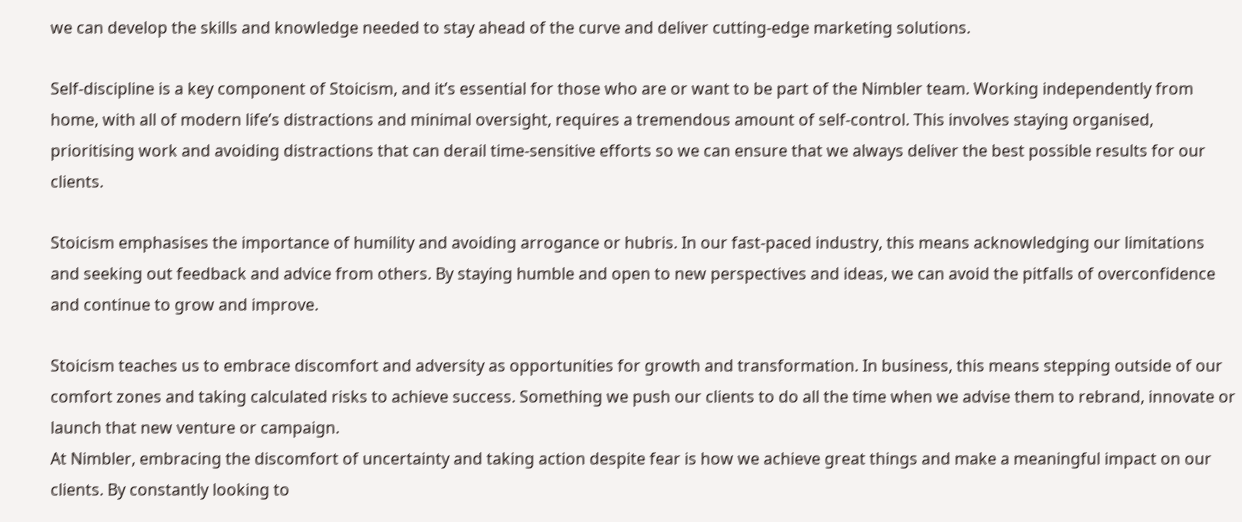we can develop the skills and knowledge needed to stay ahead of the curve and deliver cutting-edge marketing solutions.

Self-discipline is a key component of Stoicism, and it’s essential for those who are or want to be part of the Nimbler team. Working independently from home, with all of modern life’s distractions and minimal oversight, requires a tremendous amount of self-control. This involves staying organised, prioritising work and avoiding distractions that can derail time-sensitive efforts so we can ensure that we always deliver the best possible results for our clients.

Stoicism emphasises the importance of humility and avoiding arrogance or hubris. In our fast-paced industry, this means acknowledging our limitations and seeking out feedback and advice from others. By staying humble and open to new perspectives and ideas, we can avoid the pitfalls of overconfidence and continue to grow and improve.

Stoicism teaches us to embrace discomfort and adversity as opportunities for growth and transformation. In business, this means stepping outside of our comfort zones and taking calculated risks to achieve success. Something we push our clients to do all the time when we advise them to rebrand, innovate or launch that new venture or campaign.
At Nimbler, embracing the discomfort of uncertainty and taking action despite fear is how we achieve great things and make a meaningful impact on our clients. By constantly looking to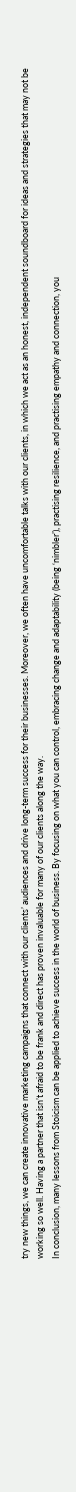try new things, we can create innovative marketing campaigns that connect with our clients’ audiences and drive long-term success for their businesses. Moreover, we often have uncomfortable talks with our clients, in which we act as an honest, independent soundboard for ideas and strategies that may not be working so well. Having a partner that isn’t afraid to be frank and direct has proven invaluable for many of our clients along the way.
In conclusion, many lessons from Stoicism can be applied to achieve success in the world of business. By focusing on what you can control, embracing change and adaptability (being ‘nimbler’), practising resilience, and practising empathy and connection, you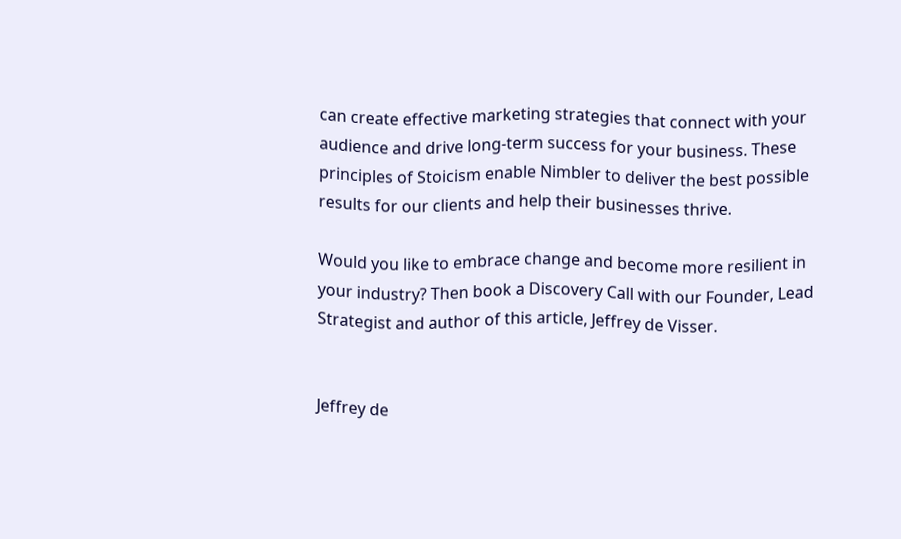can create effective marketing strategies that connect with your audience and drive long-term success for your business. These principles of Stoicism enable Nimbler to deliver the best possible results for our clients and help their businesses thrive.

Would you like to embrace change and become more resilient in your industry? Then book a Discovery Call with our Founder, Lead Strategist and author of this article, Jeffrey de Visser.


Jeffrey de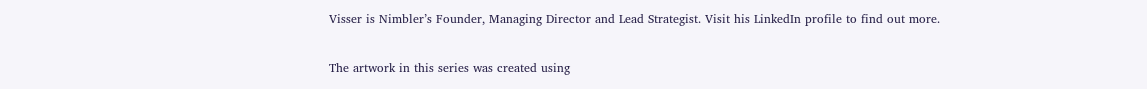Visser is Nimbler’s Founder, Managing Director and Lead Strategist. Visit his LinkedIn profile to find out more.

The artwork in this series was created using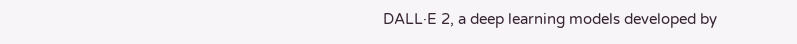DALL·E 2, a deep learning models developed by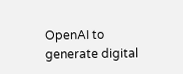OpenAI to generate digital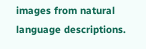images from natural language descriptions.